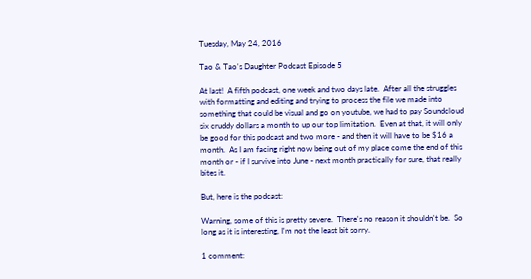Tuesday, May 24, 2016

Tao & Tao's Daughter Podcast Episode 5

At last!  A fifth podcast, one week and two days late.  After all the struggles with formatting and editing and trying to process the file we made into something that could be visual and go on youtube, we had to pay Soundcloud six cruddy dollars a month to up our top limitation.  Even at that, it will only be good for this podcast and two more - and then it will have to be $16 a month.  As I am facing right now being out of my place come the end of this month or - if I survive into June - next month practically for sure, that really bites it.

But, here is the podcast:

Warning, some of this is pretty severe.  There's no reason it shouldn't be.  So long as it is interesting, I'm not the least bit sorry.

1 comment: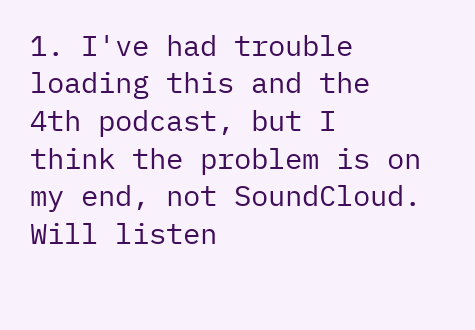1. I've had trouble loading this and the 4th podcast, but I think the problem is on my end, not SoundCloud. Will listen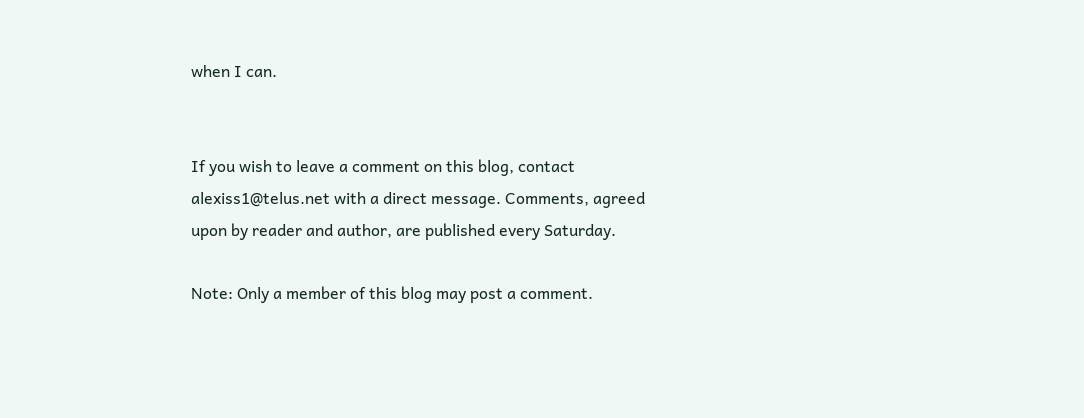when I can.


If you wish to leave a comment on this blog, contact alexiss1@telus.net with a direct message. Comments, agreed upon by reader and author, are published every Saturday.

Note: Only a member of this blog may post a comment.